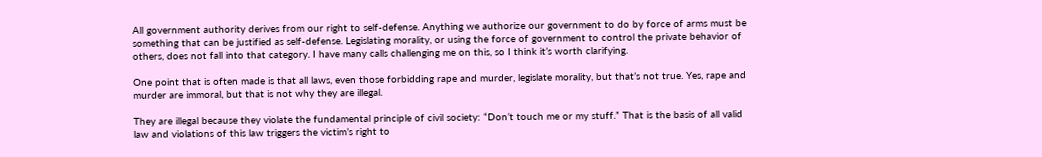All government authority derives from our right to self-defense. Anything we authorize our government to do by force of arms must be something that can be justified as self-defense. Legislating morality, or using the force of government to control the private behavior of others, does not fall into that category. I have many calls challenging me on this, so I think it’s worth clarifying.

One point that is often made is that all laws, even those forbidding rape and murder, legislate morality, but that’s not true. Yes, rape and murder are immoral, but that is not why they are illegal.

They are illegal because they violate the fundamental principle of civil society: “Don’t touch me or my stuff.” That is the basis of all valid law and violations of this law triggers the victim’s right to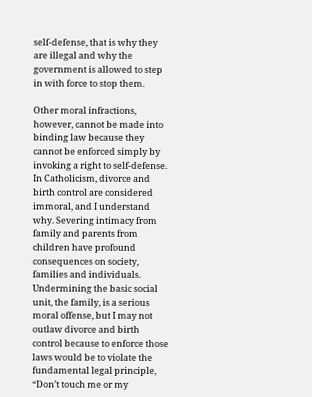self-defense, that is why they are illegal and why the government is allowed to step in with force to stop them.

Other moral infractions, however, cannot be made into binding law because they cannot be enforced simply by invoking a right to self-defense. In Catholicism, divorce and birth control are considered immoral, and I understand why. Severing intimacy from family and parents from children have profound consequences on society, families and individuals. Undermining the basic social unit, the family, is a serious moral offense, but I may not outlaw divorce and birth control because to enforce those laws would be to violate the fundamental legal principle, “Don’t touch me or my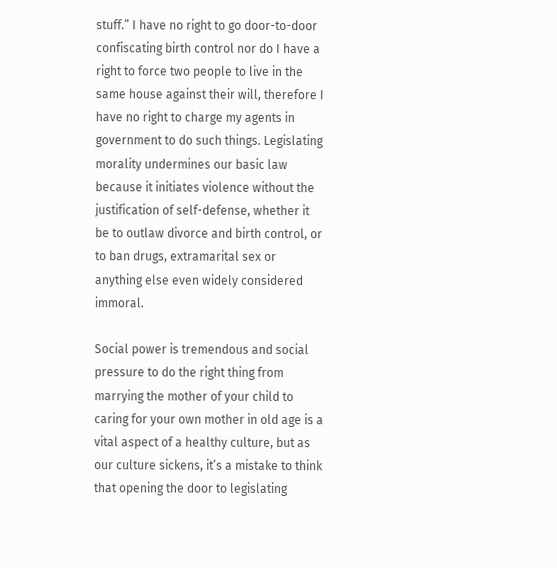stuff.” I have no right to go door-to-door confiscating birth control nor do I have a right to force two people to live in the same house against their will, therefore I have no right to charge my agents in government to do such things. Legislating morality undermines our basic law because it initiates violence without the justification of self-defense, whether it be to outlaw divorce and birth control, or to ban drugs, extramarital sex or anything else even widely considered immoral.

Social power is tremendous and social pressure to do the right thing from marrying the mother of your child to caring for your own mother in old age is a vital aspect of a healthy culture, but as our culture sickens, it’s a mistake to think that opening the door to legislating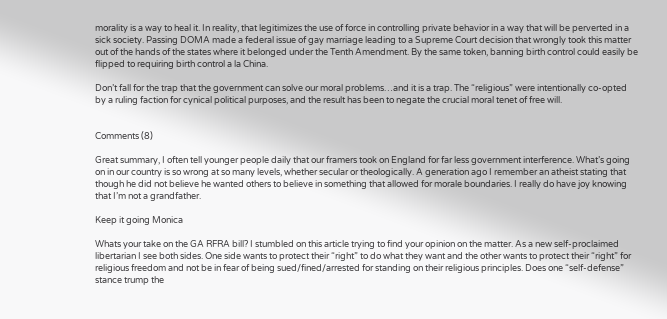morality is a way to heal it. In reality, that legitimizes the use of force in controlling private behavior in a way that will be perverted in a sick society. Passing DOMA made a federal issue of gay marriage leading to a Supreme Court decision that wrongly took this matter out of the hands of the states where it belonged under the Tenth Amendment. By the same token, banning birth control could easily be flipped to requiring birth control a la China.

Don’t fall for the trap that the government can solve our moral problems…and it is a trap. The “religious” were intentionally co-opted by a ruling faction for cynical political purposes, and the result has been to negate the crucial moral tenet of free will.


Comments (8)

Great summary, I often tell younger people daily that our framers took on England for far less government interference. What’s going on in our country is so wrong at so many levels, whether secular or theologically. A generation ago I remember an atheist stating that though he did not believe he wanted others to believe in something that allowed for morale boundaries. I really do have joy knowing that I’m not a grandfather.

Keep it going Monica

Whats your take on the GA RFRA bill? I stumbled on this article trying to find your opinion on the matter. As a new self-proclaimed libertarian I see both sides. One side wants to protect their “right” to do what they want and the other wants to protect their “right” for religious freedom and not be in fear of being sued/fined/arrested for standing on their religious principles. Does one “self-defense” stance trump the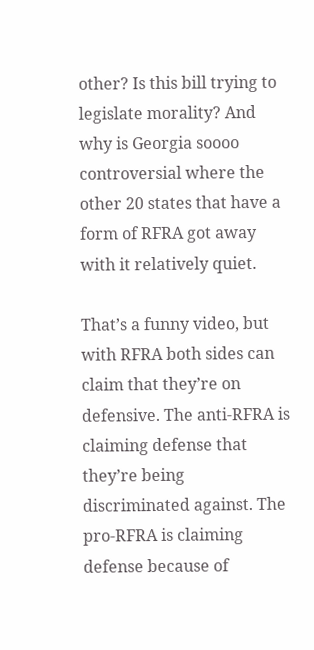other? Is this bill trying to legislate morality? And why is Georgia soooo controversial where the other 20 states that have a form of RFRA got away with it relatively quiet.

That’s a funny video, but with RFRA both sides can claim that they’re on defensive. The anti-RFRA is claiming defense that they’re being discriminated against. The pro-RFRA is claiming defense because of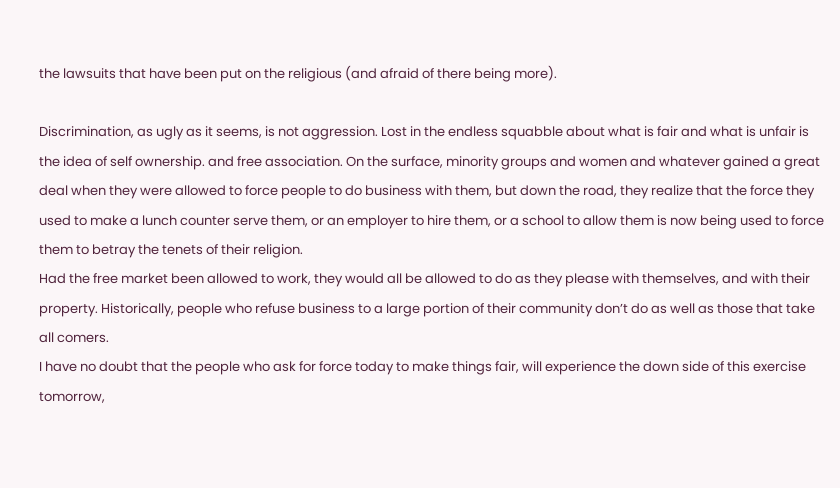the lawsuits that have been put on the religious (and afraid of there being more).

Discrimination, as ugly as it seems, is not aggression. Lost in the endless squabble about what is fair and what is unfair is the idea of self ownership. and free association. On the surface, minority groups and women and whatever gained a great deal when they were allowed to force people to do business with them, but down the road, they realize that the force they used to make a lunch counter serve them, or an employer to hire them, or a school to allow them is now being used to force them to betray the tenets of their religion.
Had the free market been allowed to work, they would all be allowed to do as they please with themselves, and with their property. Historically, people who refuse business to a large portion of their community don’t do as well as those that take all comers.
I have no doubt that the people who ask for force today to make things fair, will experience the down side of this exercise tomorrow,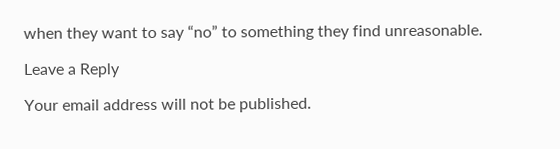when they want to say “no” to something they find unreasonable.

Leave a Reply

Your email address will not be published.